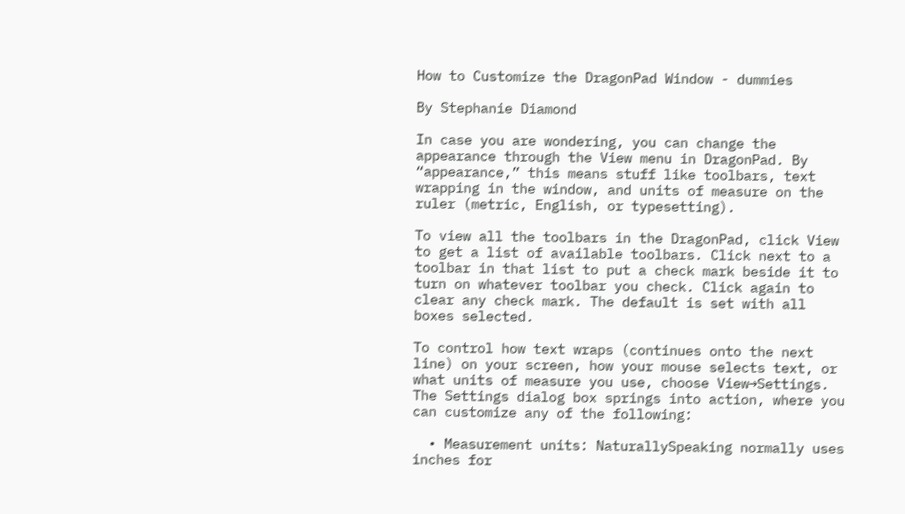How to Customize the DragonPad Window - dummies

By Stephanie Diamond

In case you are wondering, you can change the appearance through the View menu in DragonPad. By “appearance,” this means stuff like toolbars, text wrapping in the window, and units of measure on the ruler (metric, English, or typesetting).

To view all the toolbars in the DragonPad, click View to get a list of available toolbars. Click next to a toolbar in that list to put a check mark beside it to turn on whatever toolbar you check. Click again to clear any check mark. The default is set with all boxes selected.

To control how text wraps (continues onto the next line) on your screen, how your mouse selects text, or what units of measure you use, choose View→Settings. The Settings dialog box springs into action, where you can customize any of the following:

  • Measurement units: NaturallySpeaking normally uses inches for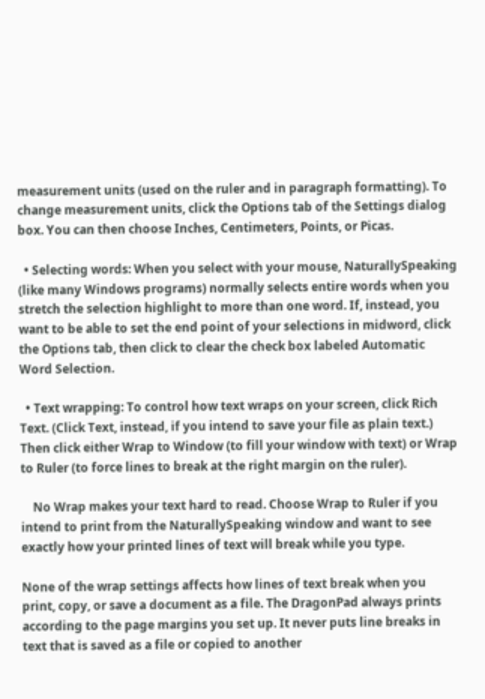measurement units (used on the ruler and in paragraph formatting). To change measurement units, click the Options tab of the Settings dialog box. You can then choose Inches, Centimeters, Points, or Picas.

  • Selecting words: When you select with your mouse, NaturallySpeaking (like many Windows programs) normally selects entire words when you stretch the selection highlight to more than one word. If, instead, you want to be able to set the end point of your selections in midword, click the Options tab, then click to clear the check box labeled Automatic Word Selection.

  • Text wrapping: To control how text wraps on your screen, click Rich Text. (Click Text, instead, if you intend to save your file as plain text.) Then click either Wrap to Window (to fill your window with text) or Wrap to Ruler (to force lines to break at the right margin on the ruler).

    No Wrap makes your text hard to read. Choose Wrap to Ruler if you intend to print from the NaturallySpeaking window and want to see exactly how your printed lines of text will break while you type.

None of the wrap settings affects how lines of text break when you print, copy, or save a document as a file. The DragonPad always prints according to the page margins you set up. It never puts line breaks in text that is saved as a file or copied to another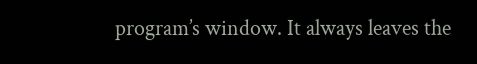program’s window. It always leaves the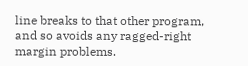line breaks to that other program, and so avoids any ragged-right margin problems.